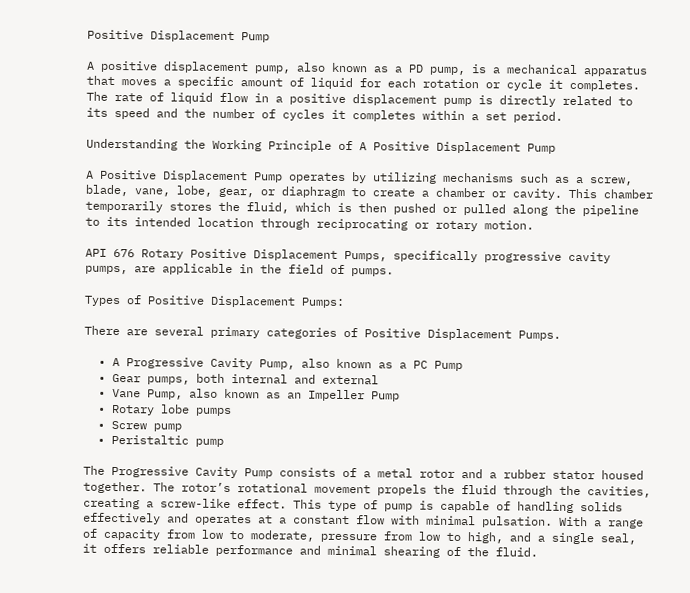Positive Displacement Pump

A positive displacement pump, also known as a PD pump, is a mechanical apparatus that moves a specific amount of liquid for each rotation or cycle it completes. The rate of liquid flow in a positive displacement pump is directly related to its speed and the number of cycles it completes within a set period.

Understanding the Working Principle of A Positive Displacement Pump

A Positive Displacement Pump operates by utilizing mechanisms such as a screw, blade, vane, lobe, gear, or diaphragm to create a chamber or cavity. This chamber temporarily stores the fluid, which is then pushed or pulled along the pipeline to its intended location through reciprocating or rotary motion.

API 676 Rotary Positive Displacement Pumps, specifically progressive cavity pumps, are applicable in the field of pumps.

Types of Positive Displacement Pumps:

There are several primary categories of Positive Displacement Pumps.

  • A Progressive Cavity Pump, also known as a PC Pump
  • Gear pumps, both internal and external
  • Vane Pump, also known as an Impeller Pump
  • Rotary lobe pumps
  • Screw pump
  • Peristaltic pump

The Progressive Cavity Pump consists of a metal rotor and a rubber stator housed together. The rotor’s rotational movement propels the fluid through the cavities, creating a screw-like effect. This type of pump is capable of handling solids effectively and operates at a constant flow with minimal pulsation. With a range of capacity from low to moderate, pressure from low to high, and a single seal, it offers reliable performance and minimal shearing of the fluid.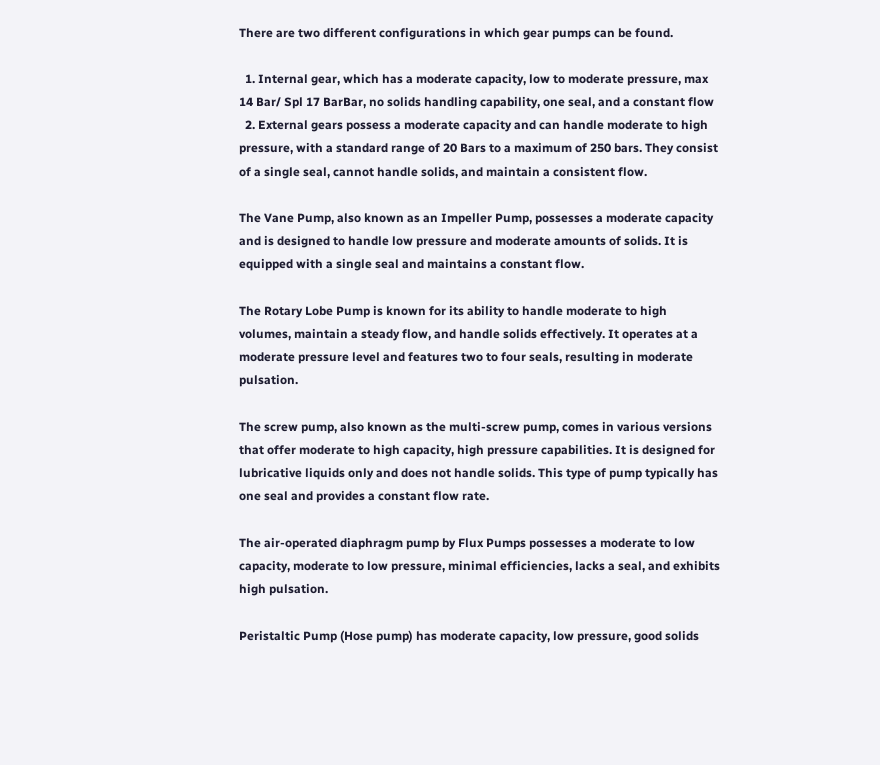There are two different configurations in which gear pumps can be found.

  1. Internal gear, which has a moderate capacity, low to moderate pressure, max 14 Bar/ Spl 17 BarBar, no solids handling capability, one seal, and a constant flow
  2. External gears possess a moderate capacity and can handle moderate to high pressure, with a standard range of 20 Bars to a maximum of 250 bars. They consist of a single seal, cannot handle solids, and maintain a consistent flow.

The Vane Pump, also known as an Impeller Pump, possesses a moderate capacity and is designed to handle low pressure and moderate amounts of solids. It is equipped with a single seal and maintains a constant flow.

The Rotary Lobe Pump is known for its ability to handle moderate to high volumes, maintain a steady flow, and handle solids effectively. It operates at a moderate pressure level and features two to four seals, resulting in moderate pulsation.

The screw pump, also known as the multi-screw pump, comes in various versions that offer moderate to high capacity, high pressure capabilities. It is designed for lubricative liquids only and does not handle solids. This type of pump typically has one seal and provides a constant flow rate.

The air-operated diaphragm pump by Flux Pumps possesses a moderate to low capacity, moderate to low pressure, minimal efficiencies, lacks a seal, and exhibits high pulsation.

Peristaltic Pump (Hose pump) has moderate capacity, low pressure, good solids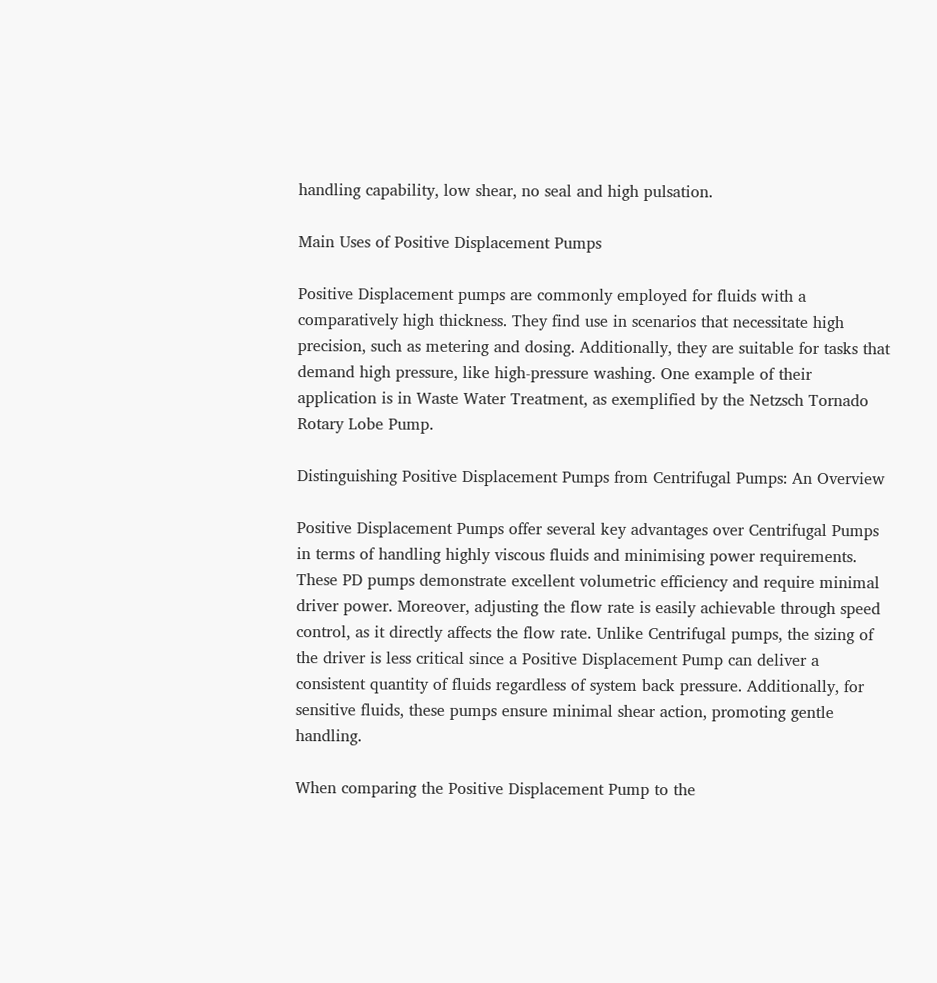handling capability, low shear, no seal and high pulsation.

Main Uses of Positive Displacement Pumps

Positive Displacement pumps are commonly employed for fluids with a comparatively high thickness. They find use in scenarios that necessitate high precision, such as metering and dosing. Additionally, they are suitable for tasks that demand high pressure, like high-pressure washing. One example of their application is in Waste Water Treatment, as exemplified by the Netzsch Tornado Rotary Lobe Pump.

Distinguishing Positive Displacement Pumps from Centrifugal Pumps: An Overview

Positive Displacement Pumps offer several key advantages over Centrifugal Pumps in terms of handling highly viscous fluids and minimising power requirements. These PD pumps demonstrate excellent volumetric efficiency and require minimal driver power. Moreover, adjusting the flow rate is easily achievable through speed control, as it directly affects the flow rate. Unlike Centrifugal pumps, the sizing of the driver is less critical since a Positive Displacement Pump can deliver a consistent quantity of fluids regardless of system back pressure. Additionally, for sensitive fluids, these pumps ensure minimal shear action, promoting gentle handling.

When comparing the Positive Displacement Pump to the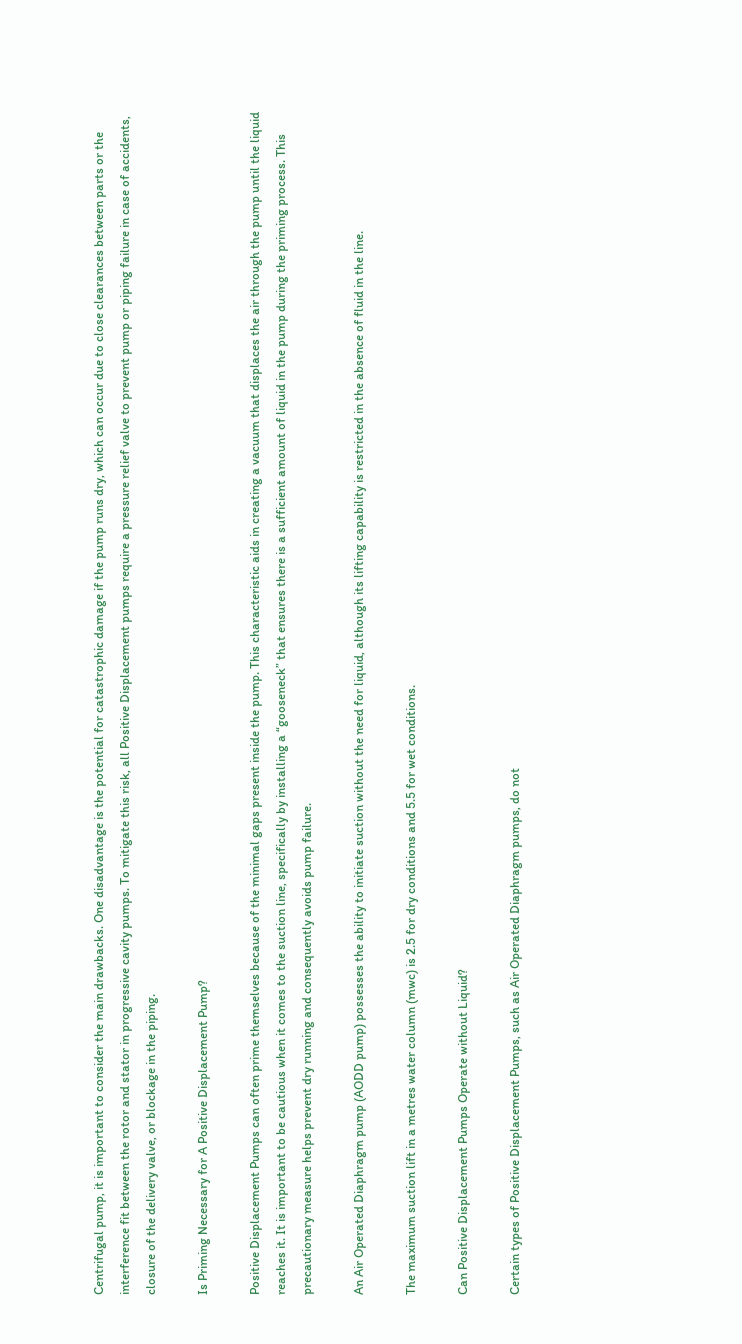Centrifugal pump, it is important to consider the main drawbacks. One disadvantage is the potential for catastrophic damage if the pump runs dry, which can occur due to close clearances between parts or the interference fit between the rotor and stator in progressive cavity pumps. To mitigate this risk, all Positive Displacement pumps require a pressure relief valve to prevent pump or piping failure in case of accidents, closure of the delivery valve, or blockage in the piping.

Is Priming Necessary for A Positive Displacement Pump?

Positive Displacement Pumps can often prime themselves because of the minimal gaps present inside the pump. This characteristic aids in creating a vacuum that displaces the air through the pump until the liquid reaches it. It is important to be cautious when it comes to the suction line, specifically by installing a “gooseneck” that ensures there is a sufficient amount of liquid in the pump during the priming process. This precautionary measure helps prevent dry running and consequently avoids pump failure.

An Air Operated Diaphragm pump (AODD pump) possesses the ability to initiate suction without the need for liquid, although its lifting capability is restricted in the absence of fluid in the line.

The maximum suction lift in a metres water column (mwc) is 2.5 for dry conditions and 5.5 for wet conditions.

Can Positive Displacement Pumps Operate without Liquid?

Certain types of Positive Displacement Pumps, such as Air Operated Diaphragm pumps, do not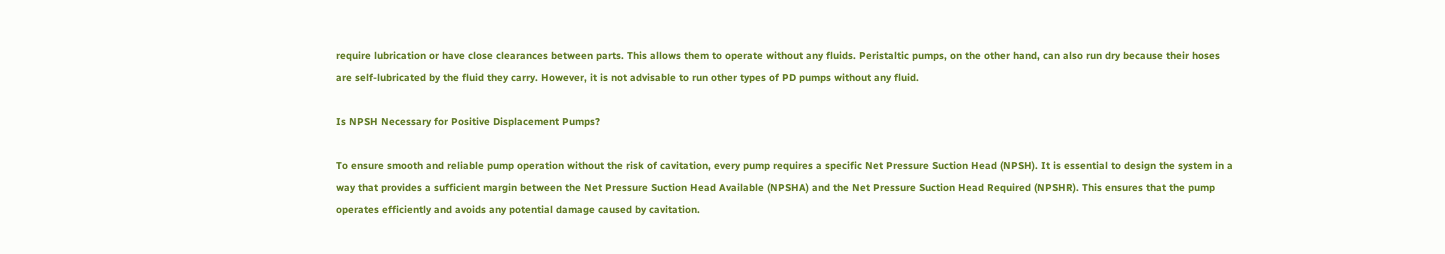require lubrication or have close clearances between parts. This allows them to operate without any fluids. Peristaltic pumps, on the other hand, can also run dry because their hoses are self-lubricated by the fluid they carry. However, it is not advisable to run other types of PD pumps without any fluid.

Is NPSH Necessary for Positive Displacement Pumps?

To ensure smooth and reliable pump operation without the risk of cavitation, every pump requires a specific Net Pressure Suction Head (NPSH). It is essential to design the system in a way that provides a sufficient margin between the Net Pressure Suction Head Available (NPSHA) and the Net Pressure Suction Head Required (NPSHR). This ensures that the pump operates efficiently and avoids any potential damage caused by cavitation.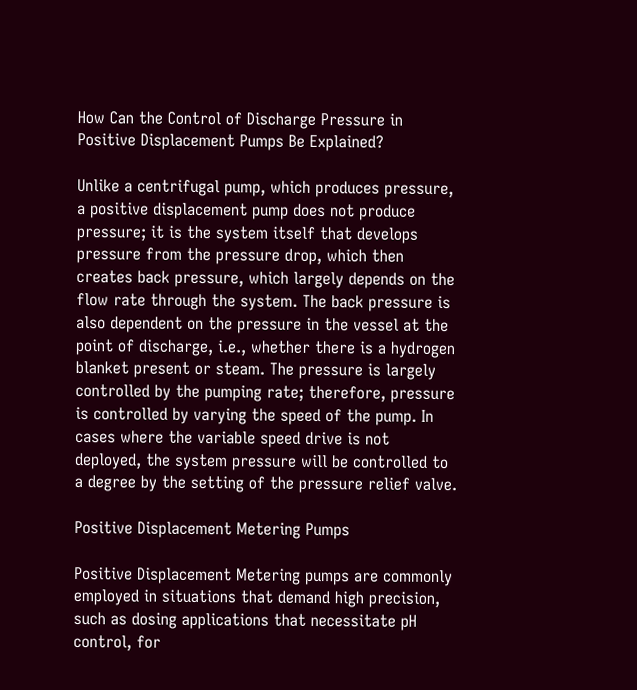How Can the Control of Discharge Pressure in Positive Displacement Pumps Be Explained?

Unlike a centrifugal pump, which produces pressure, a positive displacement pump does not produce pressure; it is the system itself that develops pressure from the pressure drop, which then creates back pressure, which largely depends on the flow rate through the system. The back pressure is also dependent on the pressure in the vessel at the point of discharge, i.e., whether there is a hydrogen blanket present or steam. The pressure is largely controlled by the pumping rate; therefore, pressure is controlled by varying the speed of the pump. In cases where the variable speed drive is not deployed, the system pressure will be controlled to a degree by the setting of the pressure relief valve.

Positive Displacement Metering Pumps

Positive Displacement Metering pumps are commonly employed in situations that demand high precision, such as dosing applications that necessitate pH control, for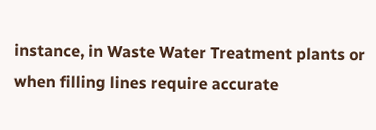instance, in Waste Water Treatment plants or when filling lines require accurate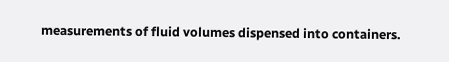measurements of fluid volumes dispensed into containers.